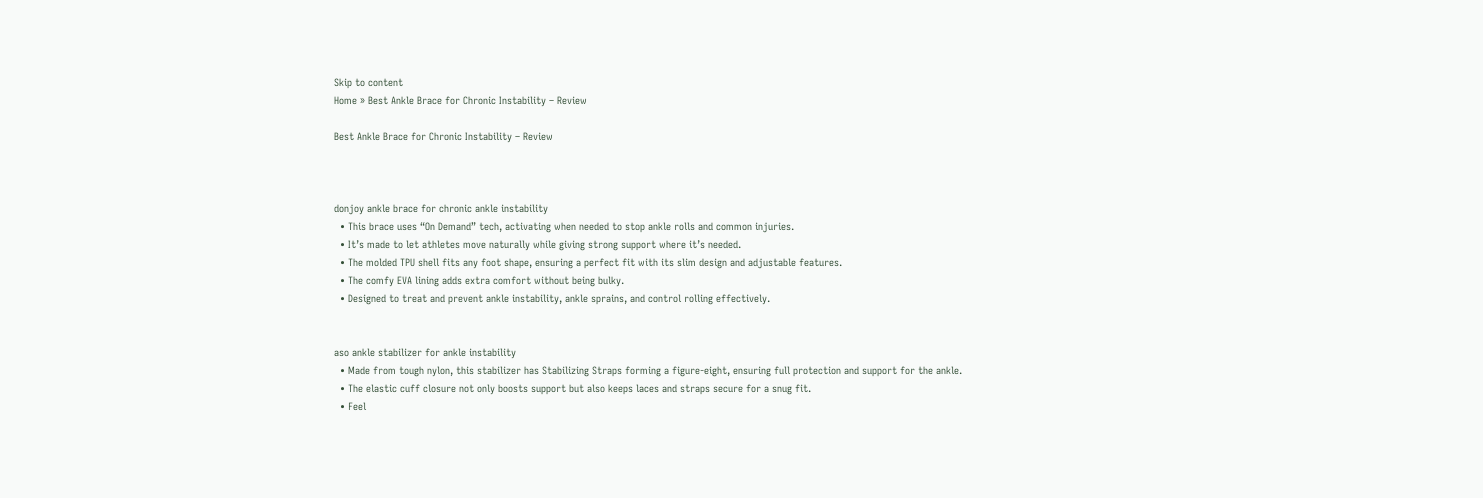Skip to content
Home » Best Ankle Brace for Chronic Instability – Review

Best Ankle Brace for Chronic Instability – Review



donjoy ankle brace for chronic ankle instability
  • This brace uses “On Demand” tech, activating when needed to stop ankle rolls and common injuries.
  • It’s made to let athletes move naturally while giving strong support where it’s needed.
  • The molded TPU shell fits any foot shape, ensuring a perfect fit with its slim design and adjustable features.
  • The comfy EVA lining adds extra comfort without being bulky.
  • Designed to treat and prevent ankle instability, ankle sprains, and control rolling effectively.


aso ankle stabilizer for ankle instability
  • Made from tough nylon, this stabilizer has Stabilizing Straps forming a figure-eight, ensuring full protection and support for the ankle.
  • The elastic cuff closure not only boosts support but also keeps laces and straps secure for a snug fit.
  • Feel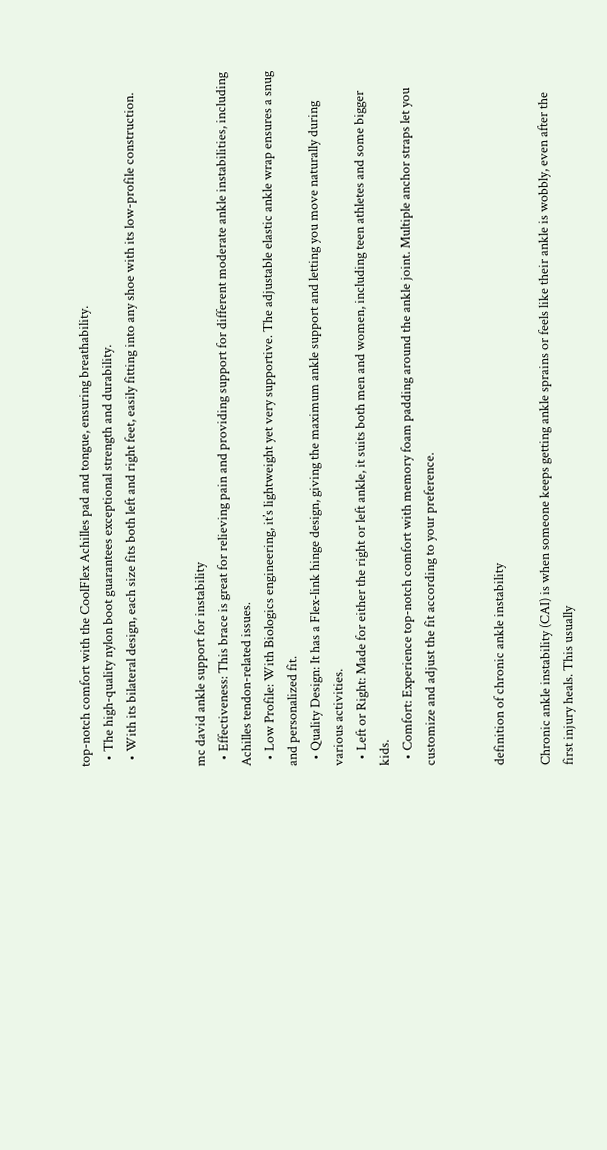top-notch comfort with the CoolFlex Achilles pad and tongue, ensuring breathability.
  • The high-quality nylon boot guarantees exceptional strength and durability.
  • With its bilateral design, each size fits both left and right feet, easily fitting into any shoe with its low-profile construction.


mc david ankle support for instability
  • Effectiveness: This brace is great for relieving pain and providing support for different moderate ankle instabilities, including Achilles tendon-related issues.
  • Low Profile: With Biologics engineering, it’s lightweight yet very supportive. The adjustable elastic ankle wrap ensures a snug and personalized fit.
  • Quality Design: It has a Flex-link hinge design, giving the maximum ankle support and letting you move naturally during various activities.
  • Left or Right: Made for either the right or left ankle, it suits both men and women, including teen athletes and some bigger kids.
  • Comfort: Experience top-notch comfort with memory foam padding around the ankle joint. Multiple anchor straps let you customize and adjust the fit according to your preference.


definition of chronic ankle instability

Chronic ankle instability (CAI) is when someone keeps getting ankle sprains or feels like their ankle is wobbly, even after the first injury heals. This usually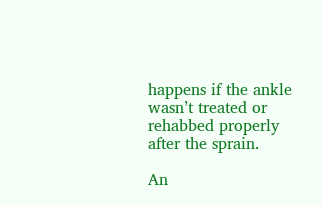happens if the ankle wasn’t treated or rehabbed properly after the sprain.

An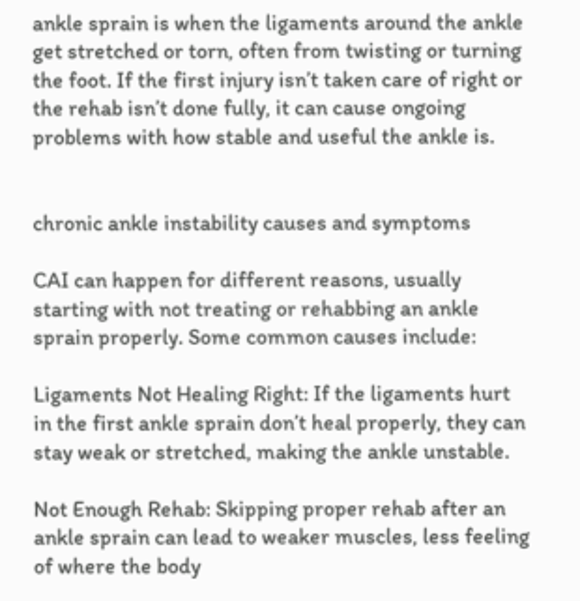ankle sprain is when the ligaments around the ankle get stretched or torn, often from twisting or turning the foot. If the first injury isn’t taken care of right or the rehab isn’t done fully, it can cause ongoing problems with how stable and useful the ankle is.


chronic ankle instability causes and symptoms

CAI can happen for different reasons, usually starting with not treating or rehabbing an ankle sprain properly. Some common causes include:

Ligaments Not Healing Right: If the ligaments hurt in the first ankle sprain don’t heal properly, they can stay weak or stretched, making the ankle unstable.

Not Enough Rehab: Skipping proper rehab after an ankle sprain can lead to weaker muscles, less feeling of where the body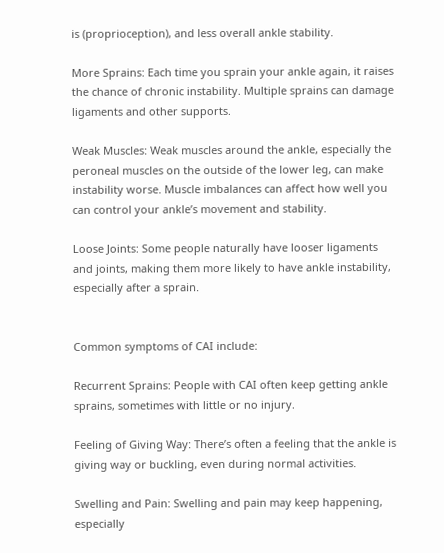is (proprioception), and less overall ankle stability.

More Sprains: Each time you sprain your ankle again, it raises the chance of chronic instability. Multiple sprains can damage ligaments and other supports.

Weak Muscles: Weak muscles around the ankle, especially the peroneal muscles on the outside of the lower leg, can make instability worse. Muscle imbalances can affect how well you can control your ankle’s movement and stability.

Loose Joints: Some people naturally have looser ligaments and joints, making them more likely to have ankle instability, especially after a sprain.


Common symptoms of CAI include:

Recurrent Sprains: People with CAI often keep getting ankle sprains, sometimes with little or no injury.

Feeling of Giving Way: There’s often a feeling that the ankle is giving way or buckling, even during normal activities.

Swelling and Pain: Swelling and pain may keep happening, especially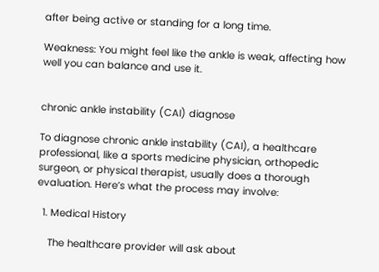after being active or standing for a long time.

Weakness: You might feel like the ankle is weak, affecting how well you can balance and use it.


chronic ankle instability (CAI) diagnose

To diagnose chronic ankle instability (CAI), a healthcare professional, like a sports medicine physician, orthopedic surgeon, or physical therapist, usually does a thorough evaluation. Here’s what the process may involve:

  1. Medical History

    The healthcare provider will ask about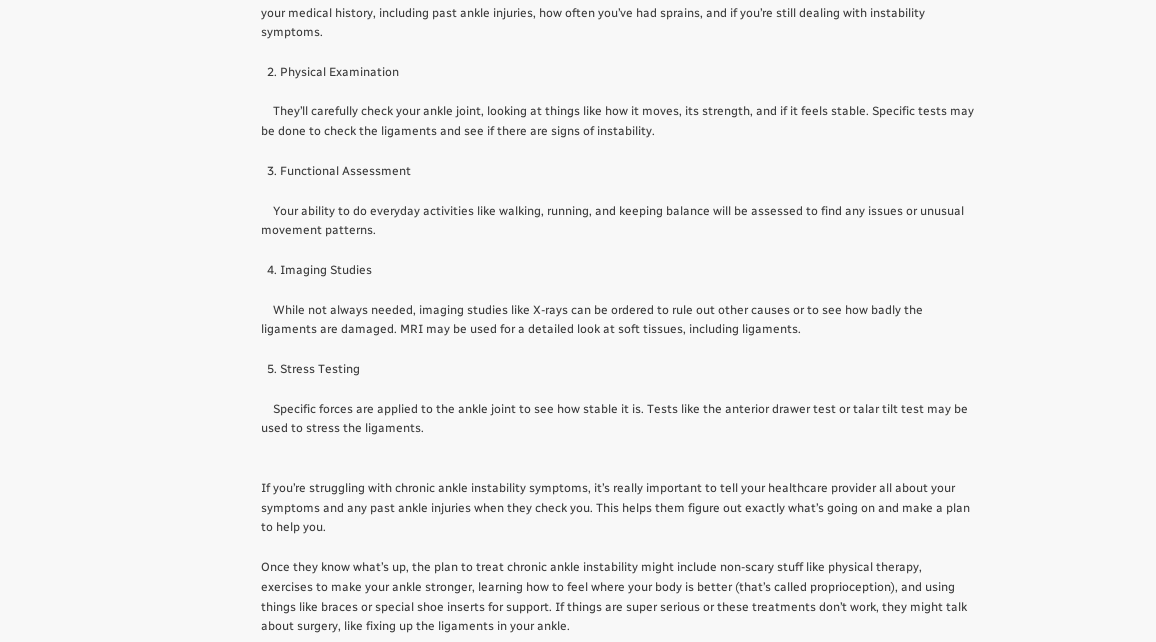your medical history, including past ankle injuries, how often you’ve had sprains, and if you’re still dealing with instability symptoms.

  2. Physical Examination

    They’ll carefully check your ankle joint, looking at things like how it moves, its strength, and if it feels stable. Specific tests may be done to check the ligaments and see if there are signs of instability.

  3. Functional Assessment

    Your ability to do everyday activities like walking, running, and keeping balance will be assessed to find any issues or unusual movement patterns.

  4. Imaging Studies

    While not always needed, imaging studies like X-rays can be ordered to rule out other causes or to see how badly the ligaments are damaged. MRI may be used for a detailed look at soft tissues, including ligaments.

  5. Stress Testing

    Specific forces are applied to the ankle joint to see how stable it is. Tests like the anterior drawer test or talar tilt test may be used to stress the ligaments.


If you’re struggling with chronic ankle instability symptoms, it’s really important to tell your healthcare provider all about your symptoms and any past ankle injuries when they check you. This helps them figure out exactly what’s going on and make a plan to help you.

Once they know what’s up, the plan to treat chronic ankle instability might include non-scary stuff like physical therapy, exercises to make your ankle stronger, learning how to feel where your body is better (that’s called proprioception), and using things like braces or special shoe inserts for support. If things are super serious or these treatments don’t work, they might talk about surgery, like fixing up the ligaments in your ankle.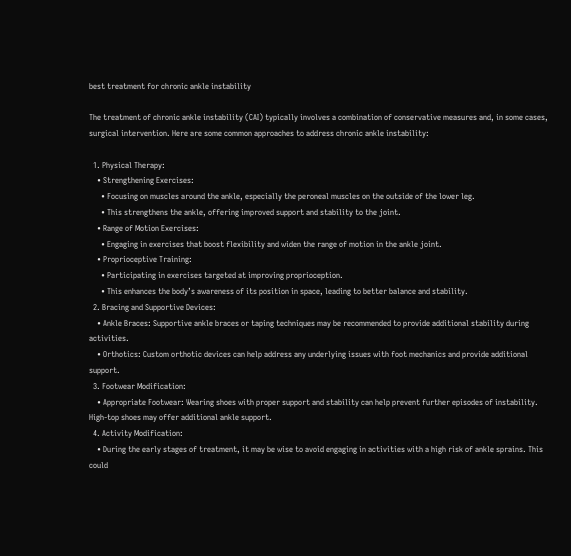best treatment for chronic ankle instability

The treatment of chronic ankle instability (CAI) typically involves a combination of conservative measures and, in some cases, surgical intervention. Here are some common approaches to address chronic ankle instability:

  1. Physical Therapy:
    • Strengthening Exercises:
      • Focusing on muscles around the ankle, especially the peroneal muscles on the outside of the lower leg.
      • This strengthens the ankle, offering improved support and stability to the joint.
    • Range of Motion Exercises:
      • Engaging in exercises that boost flexibility and widen the range of motion in the ankle joint.
    • Proprioceptive Training:
      • Participating in exercises targeted at improving proprioception.
      • This enhances the body’s awareness of its position in space, leading to better balance and stability.
  2. Bracing and Supportive Devices:
    • Ankle Braces: Supportive ankle braces or taping techniques may be recommended to provide additional stability during activities.
    • Orthotics: Custom orthotic devices can help address any underlying issues with foot mechanics and provide additional support.
  3. Footwear Modification:
    • Appropriate Footwear: Wearing shoes with proper support and stability can help prevent further episodes of instability. High-top shoes may offer additional ankle support.
  4. Activity Modification:
    • During the early stages of treatment, it may be wise to avoid engaging in activities with a high risk of ankle sprains. This could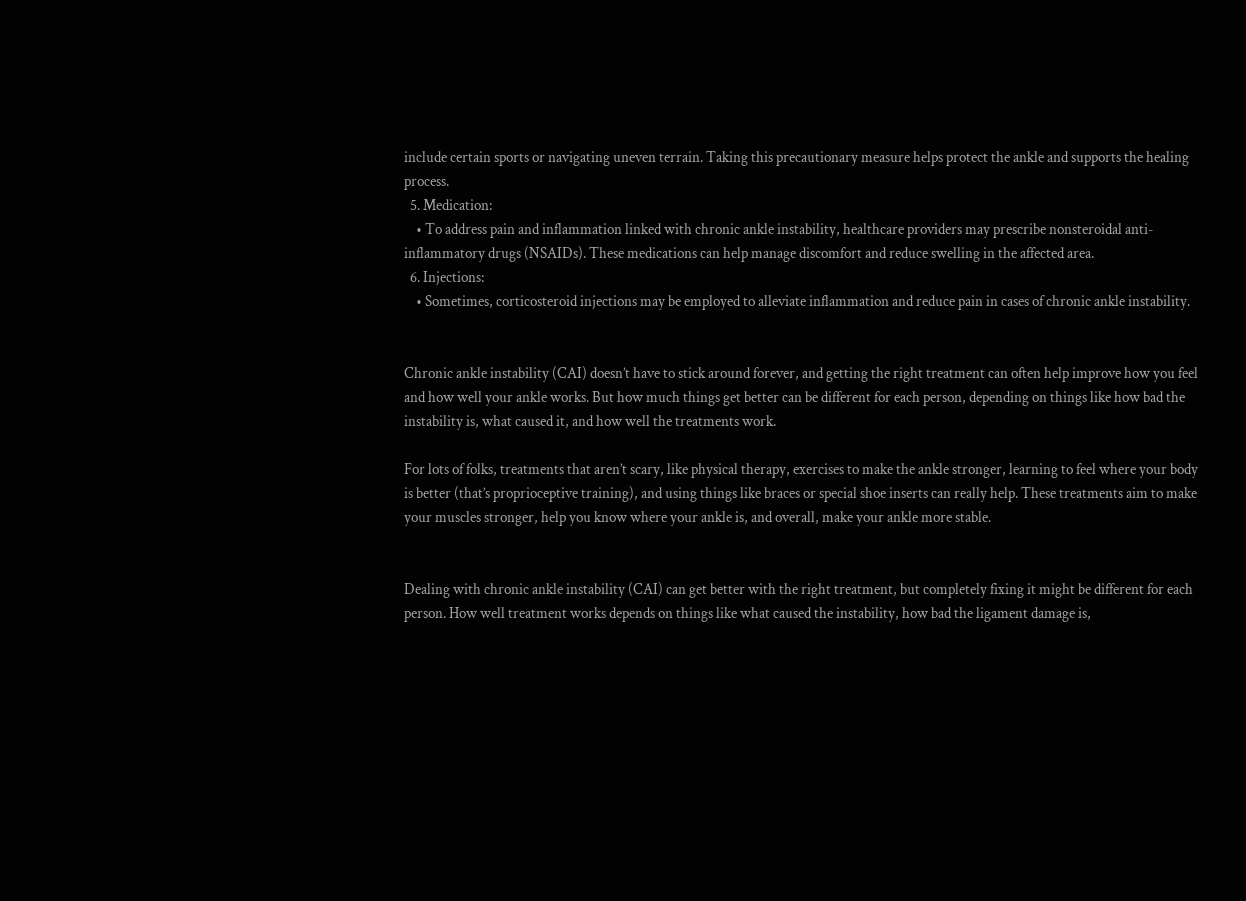include certain sports or navigating uneven terrain. Taking this precautionary measure helps protect the ankle and supports the healing process.
  5. Medication:
    • To address pain and inflammation linked with chronic ankle instability, healthcare providers may prescribe nonsteroidal anti-inflammatory drugs (NSAIDs). These medications can help manage discomfort and reduce swelling in the affected area.
  6. Injections:
    • Sometimes, corticosteroid injections may be employed to alleviate inflammation and reduce pain in cases of chronic ankle instability.


Chronic ankle instability (CAI) doesn’t have to stick around forever, and getting the right treatment can often help improve how you feel and how well your ankle works. But how much things get better can be different for each person, depending on things like how bad the instability is, what caused it, and how well the treatments work.

For lots of folks, treatments that aren’t scary, like physical therapy, exercises to make the ankle stronger, learning to feel where your body is better (that’s proprioceptive training), and using things like braces or special shoe inserts can really help. These treatments aim to make your muscles stronger, help you know where your ankle is, and overall, make your ankle more stable.


Dealing with chronic ankle instability (CAI) can get better with the right treatment, but completely fixing it might be different for each person. How well treatment works depends on things like what caused the instability, how bad the ligament damage is,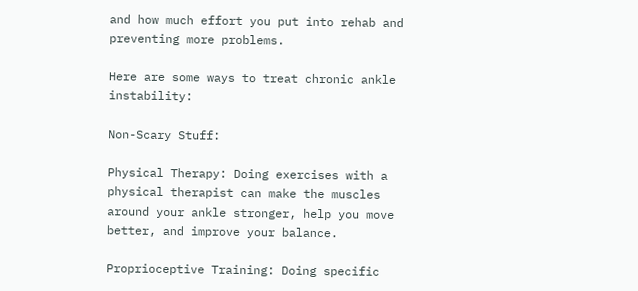and how much effort you put into rehab and preventing more problems.

Here are some ways to treat chronic ankle instability:

Non-Scary Stuff:

Physical Therapy: Doing exercises with a physical therapist can make the muscles around your ankle stronger, help you move better, and improve your balance.

Proprioceptive Training: Doing specific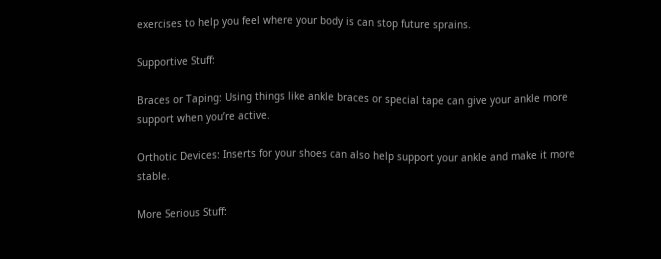exercises to help you feel where your body is can stop future sprains.

Supportive Stuff:

Braces or Taping: Using things like ankle braces or special tape can give your ankle more support when you’re active.

Orthotic Devices: Inserts for your shoes can also help support your ankle and make it more stable.

More Serious Stuff: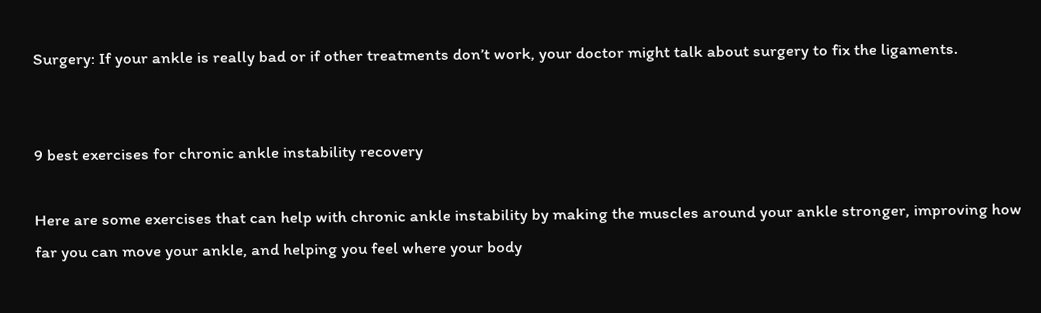Surgery: If your ankle is really bad or if other treatments don’t work, your doctor might talk about surgery to fix the ligaments.


9 best exercises for chronic ankle instability recovery

Here are some exercises that can help with chronic ankle instability by making the muscles around your ankle stronger, improving how far you can move your ankle, and helping you feel where your body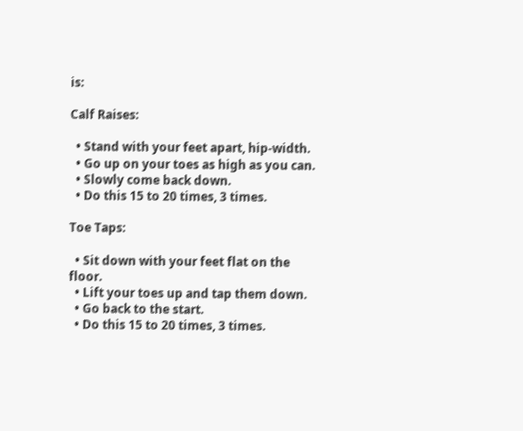is:

Calf Raises:

  • Stand with your feet apart, hip-width.
  • Go up on your toes as high as you can.
  • Slowly come back down.
  • Do this 15 to 20 times, 3 times.

Toe Taps:

  • Sit down with your feet flat on the floor.
  • Lift your toes up and tap them down.
  • Go back to the start.
  • Do this 15 to 20 times, 3 times.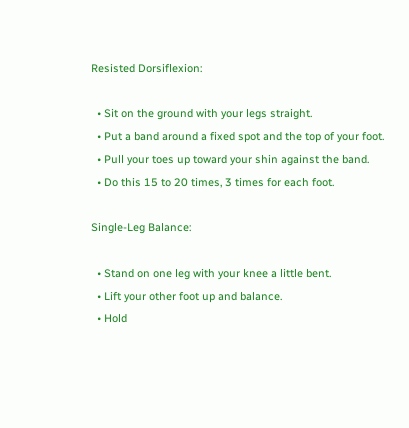Resisted Dorsiflexion:

  • Sit on the ground with your legs straight.
  • Put a band around a fixed spot and the top of your foot.
  • Pull your toes up toward your shin against the band.
  • Do this 15 to 20 times, 3 times for each foot.

Single-Leg Balance:

  • Stand on one leg with your knee a little bent.
  • Lift your other foot up and balance.
  • Hold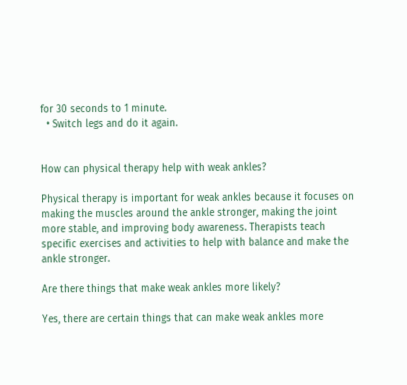for 30 seconds to 1 minute.
  • Switch legs and do it again.


How can physical therapy help with weak ankles?

Physical therapy is important for weak ankles because it focuses on making the muscles around the ankle stronger, making the joint more stable, and improving body awareness. Therapists teach specific exercises and activities to help with balance and make the ankle stronger.

Are there things that make weak ankles more likely?

Yes, there are certain things that can make weak ankles more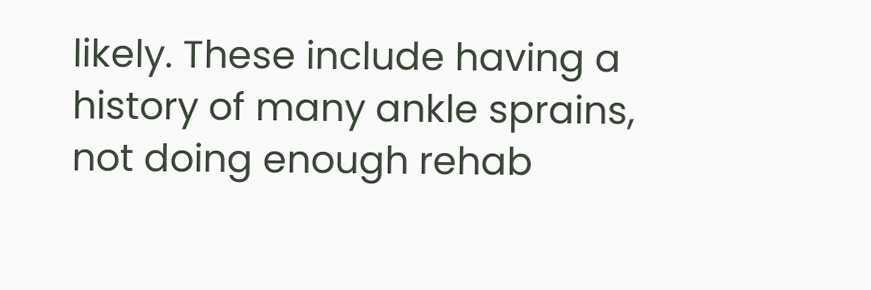likely. These include having a history of many ankle sprains, not doing enough rehab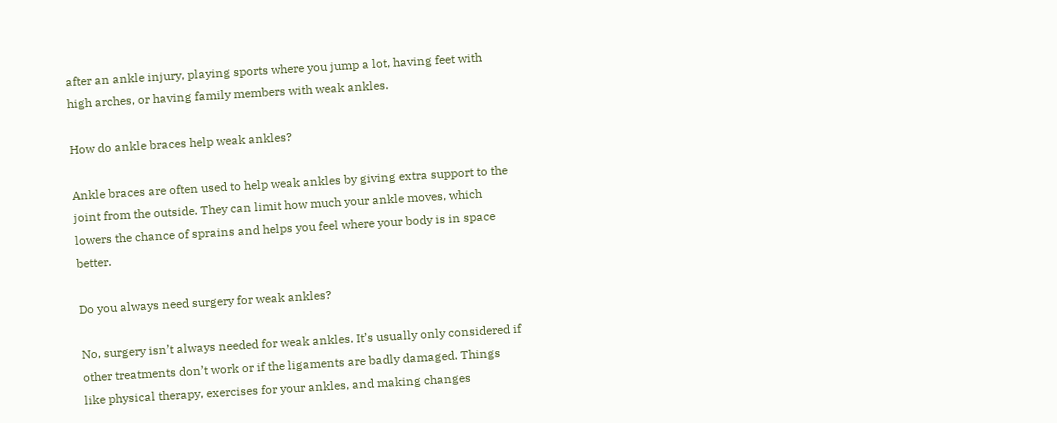after an ankle injury, playing sports where you jump a lot, having feet with high arches, or having family members with weak ankles.

How do ankle braces help weak ankles?

Ankle braces are often used to help weak ankles by giving extra support to the joint from the outside. They can limit how much your ankle moves, which lowers the chance of sprains and helps you feel where your body is in space better.

Do you always need surgery for weak ankles?

No, surgery isn’t always needed for weak ankles. It’s usually only considered if other treatments don’t work or if the ligaments are badly damaged. Things like physical therapy, exercises for your ankles, and making changes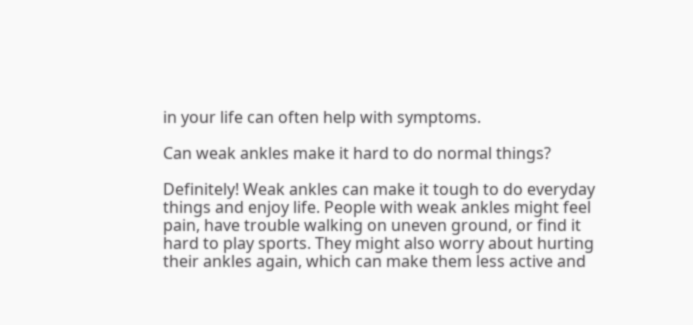in your life can often help with symptoms.

Can weak ankles make it hard to do normal things?

Definitely! Weak ankles can make it tough to do everyday things and enjoy life. People with weak ankles might feel pain, have trouble walking on uneven ground, or find it hard to play sports. They might also worry about hurting their ankles again, which can make them less active and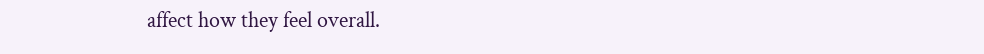affect how they feel overall.